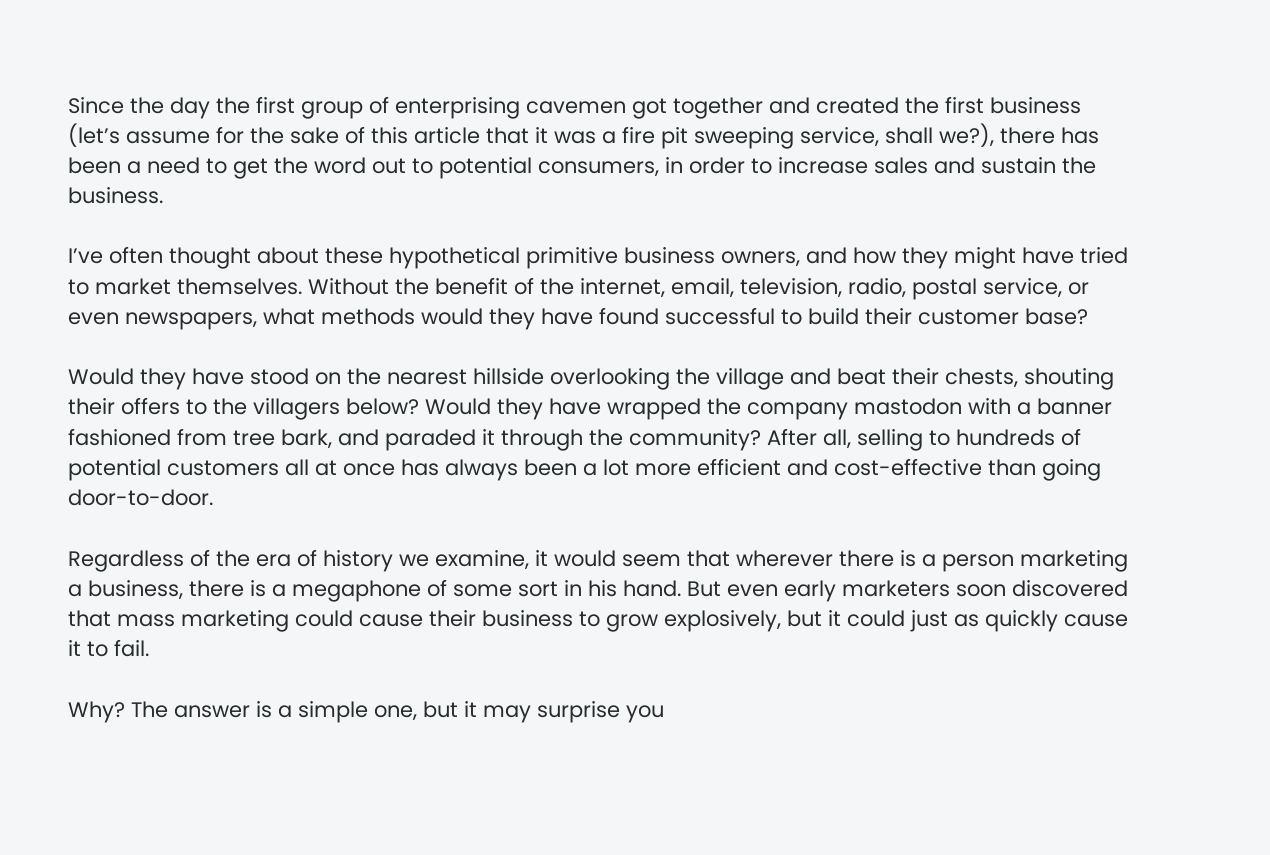Since the day the first group of enterprising cavemen got together and created the first business (let’s assume for the sake of this article that it was a fire pit sweeping service, shall we?), there has been a need to get the word out to potential consumers, in order to increase sales and sustain the business.

I’ve often thought about these hypothetical primitive business owners, and how they might have tried to market themselves. Without the benefit of the internet, email, television, radio, postal service, or even newspapers, what methods would they have found successful to build their customer base?

Would they have stood on the nearest hillside overlooking the village and beat their chests, shouting their offers to the villagers below? Would they have wrapped the company mastodon with a banner fashioned from tree bark, and paraded it through the community? After all, selling to hundreds of potential customers all at once has always been a lot more efficient and cost-effective than going door-to-door.

Regardless of the era of history we examine, it would seem that wherever there is a person marketing a business, there is a megaphone of some sort in his hand. But even early marketers soon discovered that mass marketing could cause their business to grow explosively, but it could just as quickly cause it to fail.

Why? The answer is a simple one, but it may surprise you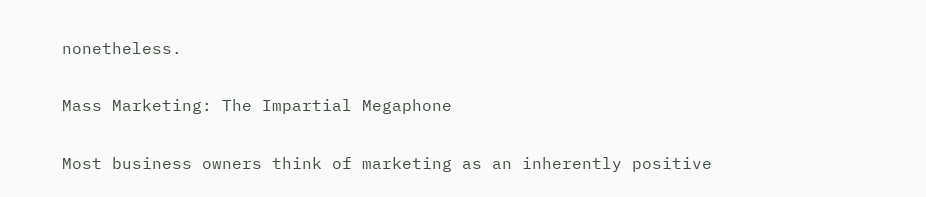nonetheless.

Mass Marketing: The Impartial Megaphone

Most business owners think of marketing as an inherently positive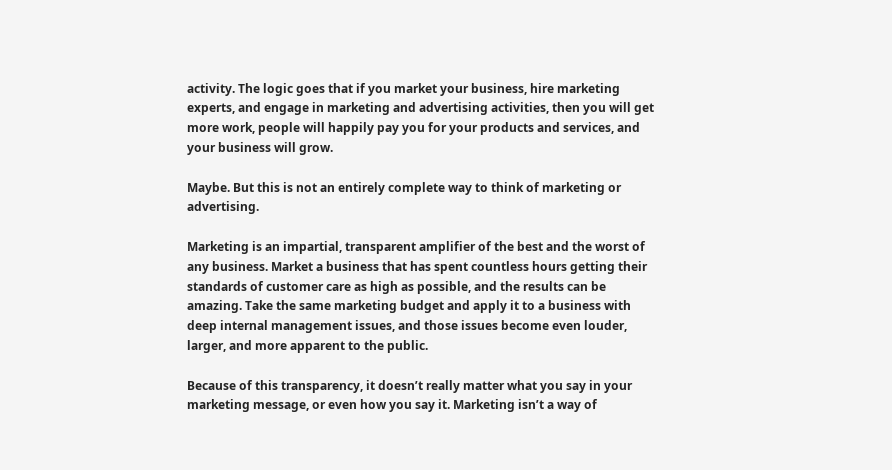activity. The logic goes that if you market your business, hire marketing experts, and engage in marketing and advertising activities, then you will get more work, people will happily pay you for your products and services, and your business will grow.

Maybe. But this is not an entirely complete way to think of marketing or advertising.

Marketing is an impartial, transparent amplifier of the best and the worst of any business. Market a business that has spent countless hours getting their standards of customer care as high as possible, and the results can be amazing. Take the same marketing budget and apply it to a business with deep internal management issues, and those issues become even louder, larger, and more apparent to the public.

Because of this transparency, it doesn’t really matter what you say in your marketing message, or even how you say it. Marketing isn’t a way of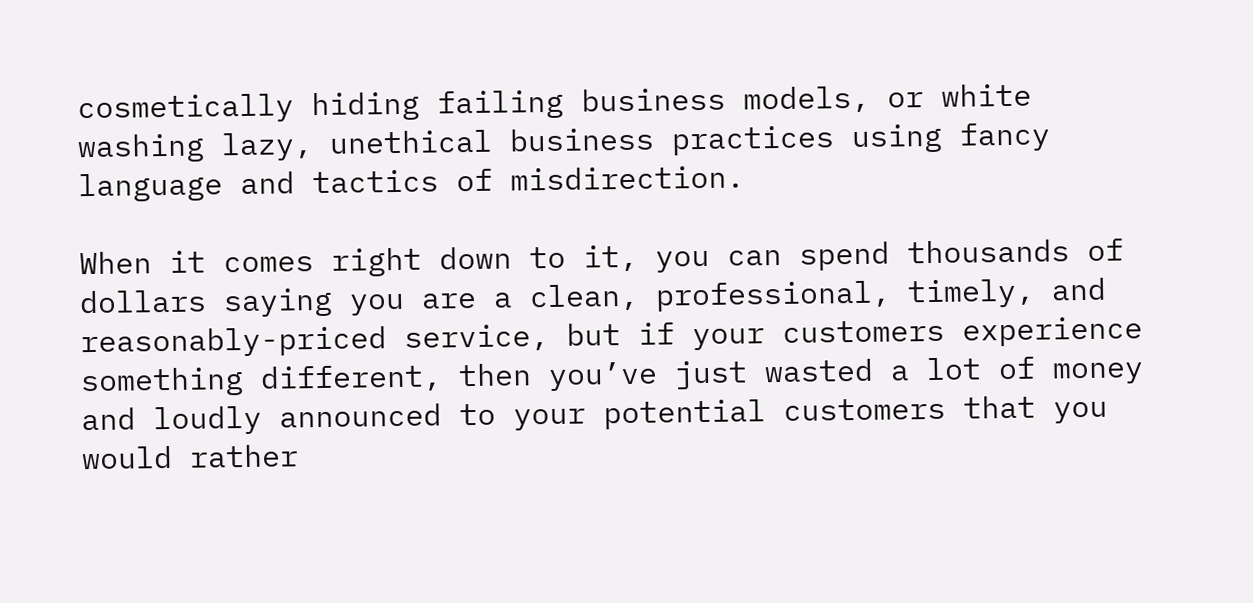cosmetically hiding failing business models, or white washing lazy, unethical business practices using fancy language and tactics of misdirection.

When it comes right down to it, you can spend thousands of dollars saying you are a clean, professional, timely, and reasonably-priced service, but if your customers experience something different, then you’ve just wasted a lot of money and loudly announced to your potential customers that you would rather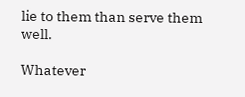lie to them than serve them well.

Whatever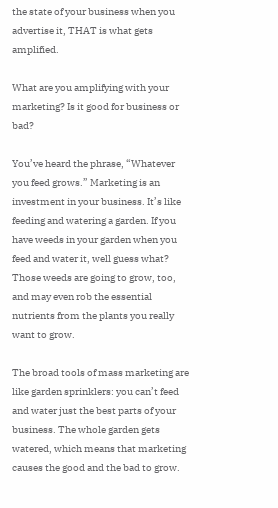the state of your business when you advertise it, THAT is what gets amplified.

What are you amplifying with your marketing? Is it good for business or bad?

You’ve heard the phrase, “Whatever you feed grows.” Marketing is an investment in your business. It’s like feeding and watering a garden. If you have weeds in your garden when you feed and water it, well guess what? Those weeds are going to grow, too, and may even rob the essential nutrients from the plants you really want to grow.

The broad tools of mass marketing are like garden sprinklers: you can’t feed and water just the best parts of your business. The whole garden gets watered, which means that marketing causes the good and the bad to grow.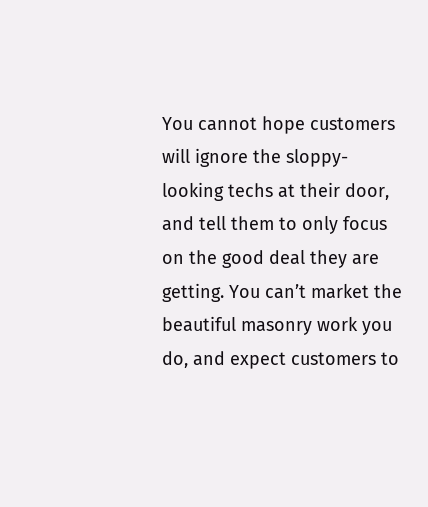You cannot hope customers will ignore the sloppy-looking techs at their door, and tell them to only focus on the good deal they are getting. You can’t market the beautiful masonry work you do, and expect customers to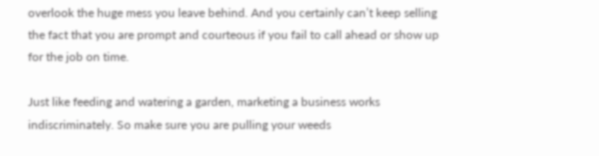overlook the huge mess you leave behind. And you certainly can’t keep selling the fact that you are prompt and courteous if you fail to call ahead or show up for the job on time.

Just like feeding and watering a garden, marketing a business works indiscriminately. So make sure you are pulling your weeds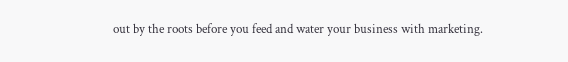out by the roots before you feed and water your business with marketing.